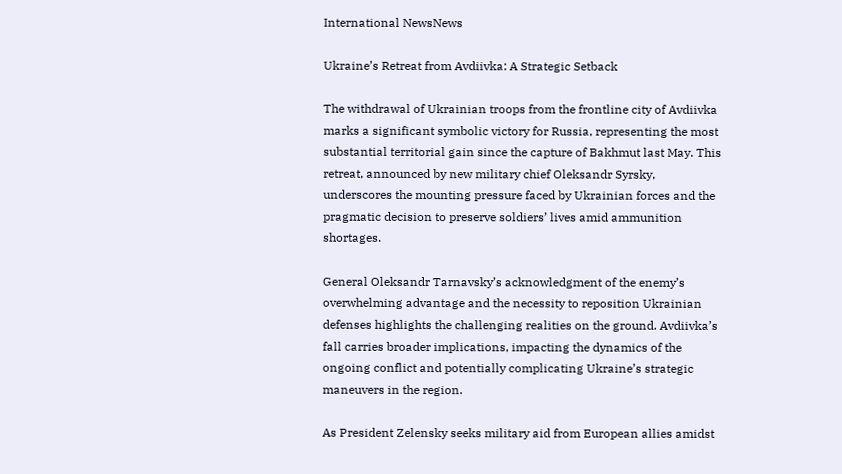International NewsNews

Ukraine’s Retreat from Avdiivka: A Strategic Setback

The withdrawal of Ukrainian troops from the frontline city of Avdiivka marks a significant symbolic victory for Russia, representing the most substantial territorial gain since the capture of Bakhmut last May. This retreat, announced by new military chief Oleksandr Syrsky, underscores the mounting pressure faced by Ukrainian forces and the pragmatic decision to preserve soldiers’ lives amid ammunition shortages.

General Oleksandr Tarnavsky’s acknowledgment of the enemy’s overwhelming advantage and the necessity to reposition Ukrainian defenses highlights the challenging realities on the ground. Avdiivka’s fall carries broader implications, impacting the dynamics of the ongoing conflict and potentially complicating Ukraine’s strategic maneuvers in the region.

As President Zelensky seeks military aid from European allies amidst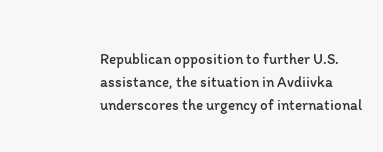Republican opposition to further U.S. assistance, the situation in Avdiivka underscores the urgency of international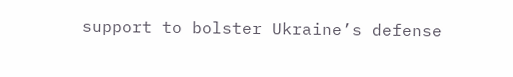support to bolster Ukraine’s defense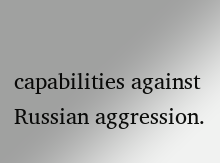capabilities against Russian aggression.